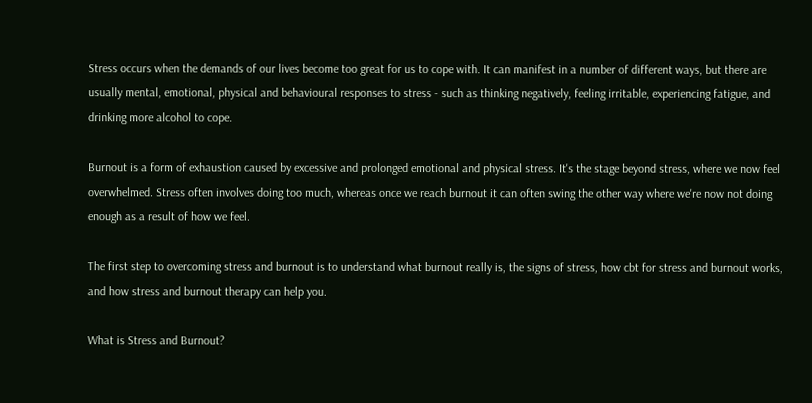Stress occurs when the demands of our lives become too great for us to cope with. It can manifest in a number of different ways, but there are usually mental, emotional, physical and behavioural responses to stress - such as thinking negatively, feeling irritable, experiencing fatigue, and drinking more alcohol to cope.

Burnout is a form of exhaustion caused by excessive and prolonged emotional and physical stress. It's the stage beyond stress, where we now feel overwhelmed. Stress often involves doing too much, whereas once we reach burnout it can often swing the other way where we're now not doing enough as a result of how we feel.

The first step to overcoming stress and burnout is to understand what burnout really is, the signs of stress, how cbt for stress and burnout works, and how stress and burnout therapy can help you.

What is Stress and Burnout?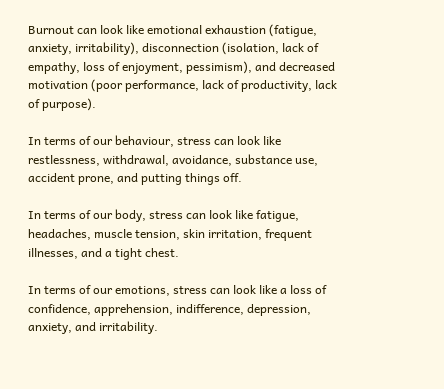Burnout can look like emotional exhaustion (fatigue, anxiety, irritability), disconnection (isolation, lack of empathy, loss of enjoyment, pessimism), and decreased motivation (poor performance, lack of productivity, lack of purpose).

In terms of our behaviour, stress can look like restlessness, withdrawal, avoidance, substance use, accident prone, and putting things off.

In terms of our body, stress can look like fatigue, headaches, muscle tension, skin irritation, frequent illnesses, and a tight chest.

In terms of our emotions, stress can look like a loss of confidence, apprehension, indifference, depression, anxiety, and irritability.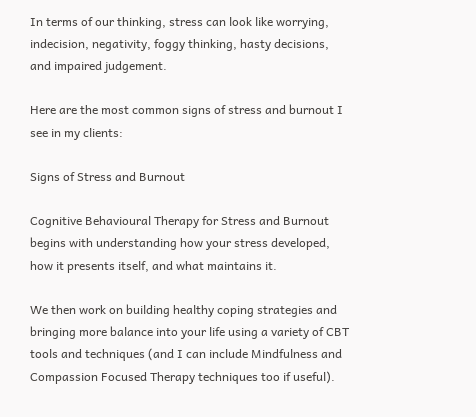In terms of our thinking, stress can look like worrying, indecision, negativity, foggy thinking, hasty decisions, and impaired judgement.

Here are the most common signs of stress and burnout I see in my clients:

Signs of Stress and Burnout

Cognitive Behavioural Therapy for Stress and Burnout begins with understanding how your stress developed, how it presents itself, and what maintains it.

We then work on building healthy coping strategies and bringing more balance into your life using a variety of CBT tools and techniques (and I can include Mindfulness and Compassion Focused Therapy techniques too if useful).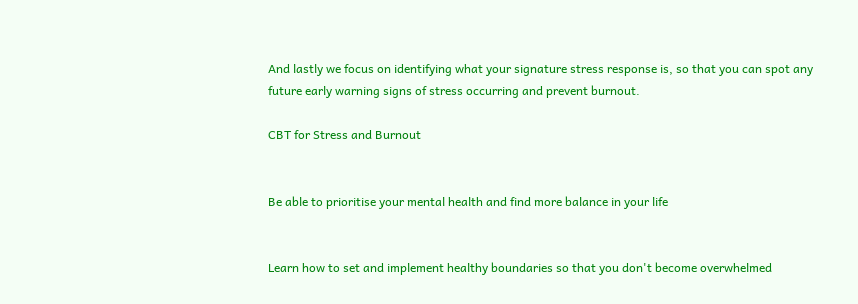And lastly we focus on identifying what your signature stress response is, so that you can spot any future early warning signs of stress occurring and prevent burnout.

CBT for Stress and Burnout


Be able to prioritise your mental health and find more balance in your life


Learn how to set and implement healthy boundaries so that you don't become overwhelmed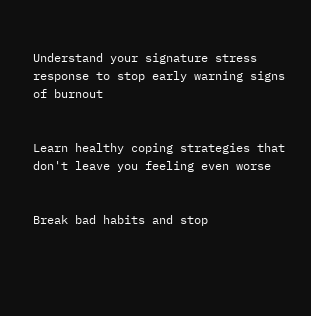Understand your signature stress response to stop early warning signs of burnout


Learn healthy coping strategies that don't leave you feeling even worse


Break bad habits and stop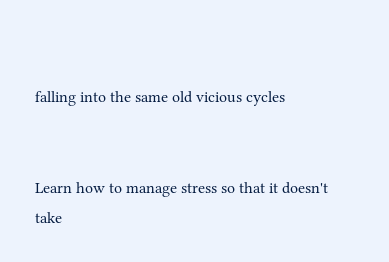falling into the same old vicious cycles


Learn how to manage stress so that it doesn't take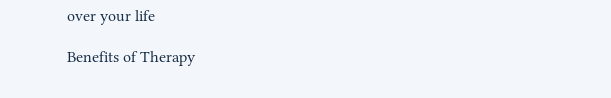over your life

Benefits of Therapy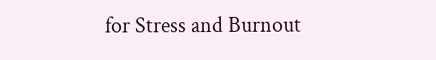for Stress and Burnout